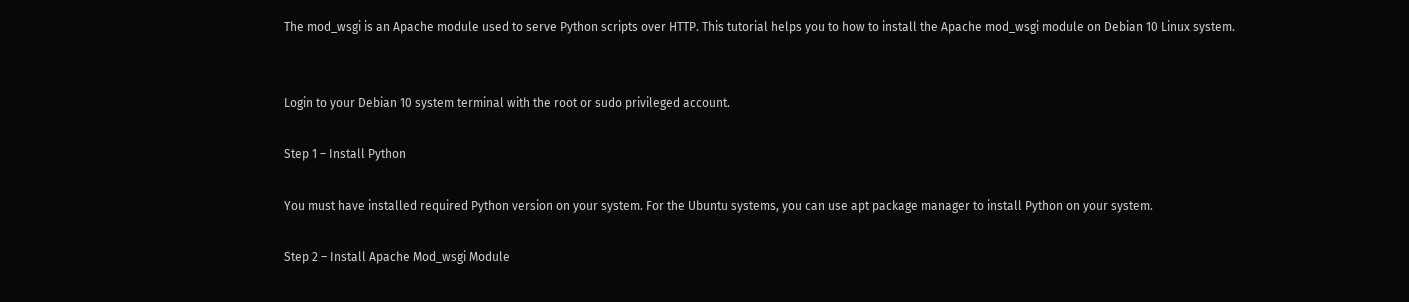The mod_wsgi is an Apache module used to serve Python scripts over HTTP. This tutorial helps you to how to install the Apache mod_wsgi module on Debian 10 Linux system.


Login to your Debian 10 system terminal with the root or sudo privileged account.

Step 1 – Install Python

You must have installed required Python version on your system. For the Ubuntu systems, you can use apt package manager to install Python on your system.

Step 2 – Install Apache Mod_wsgi Module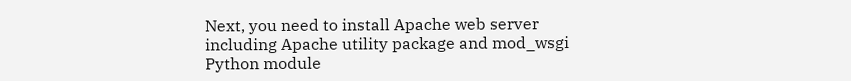Next, you need to install Apache web server including Apache utility package and mod_wsgi Python module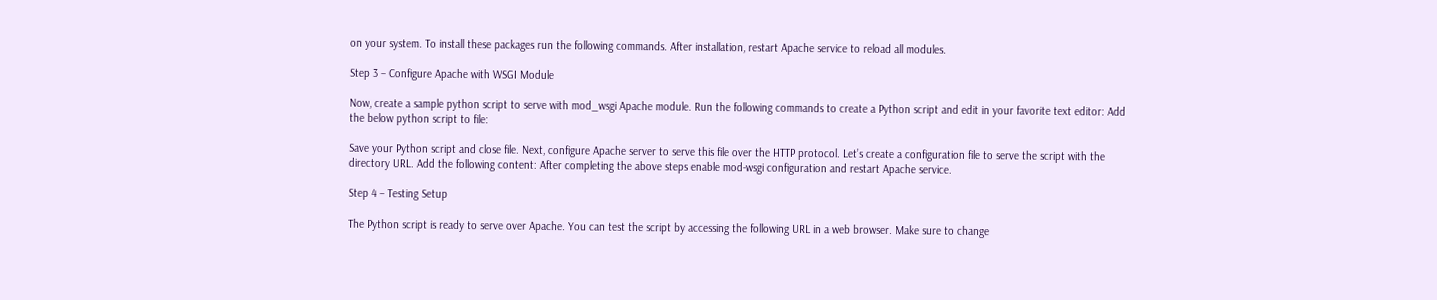on your system. To install these packages run the following commands. After installation, restart Apache service to reload all modules.

Step 3 – Configure Apache with WSGI Module

Now, create a sample python script to serve with mod_wsgi Apache module. Run the following commands to create a Python script and edit in your favorite text editor: Add the below python script to file:

Save your Python script and close file. Next, configure Apache server to serve this file over the HTTP protocol. Let’s create a configuration file to serve the script with the directory URL. Add the following content: After completing the above steps enable mod-wsgi configuration and restart Apache service.

Step 4 – Testing Setup

The Python script is ready to serve over Apache. You can test the script by accessing the following URL in a web browser. Make sure to change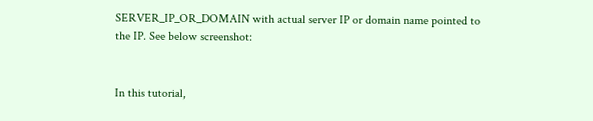SERVER_IP_OR_DOMAIN with actual server IP or domain name pointed to the IP. See below screenshot:


In this tutorial,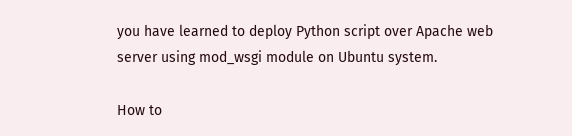you have learned to deploy Python script over Apache web server using mod_wsgi module on Ubuntu system.

How to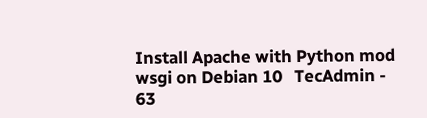Install Apache with Python mod wsgi on Debian 10   TecAdmin - 63